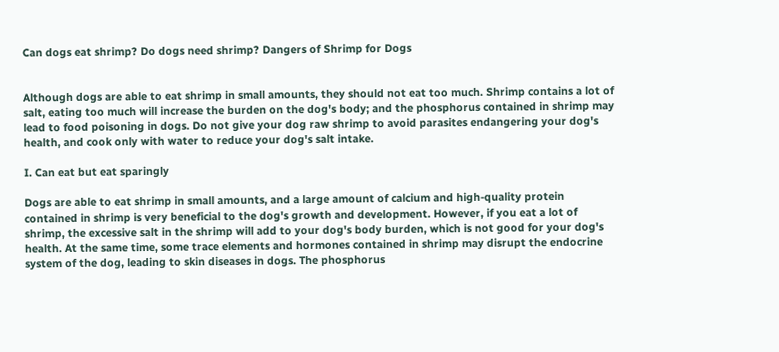Can dogs eat shrimp? Do dogs need shrimp? Dangers of Shrimp for Dogs


Although dogs are able to eat shrimp in small amounts, they should not eat too much. Shrimp contains a lot of salt, eating too much will increase the burden on the dog's body; and the phosphorus contained in shrimp may lead to food poisoning in dogs. Do not give your dog raw shrimp to avoid parasites endangering your dog's health, and cook only with water to reduce your dog's salt intake.

I. Can eat but eat sparingly

Dogs are able to eat shrimp in small amounts, and a large amount of calcium and high-quality protein contained in shrimp is very beneficial to the dog's growth and development. However, if you eat a lot of shrimp, the excessive salt in the shrimp will add to your dog's body burden, which is not good for your dog's health. At the same time, some trace elements and hormones contained in shrimp may disrupt the endocrine system of the dog, leading to skin diseases in dogs. The phosphorus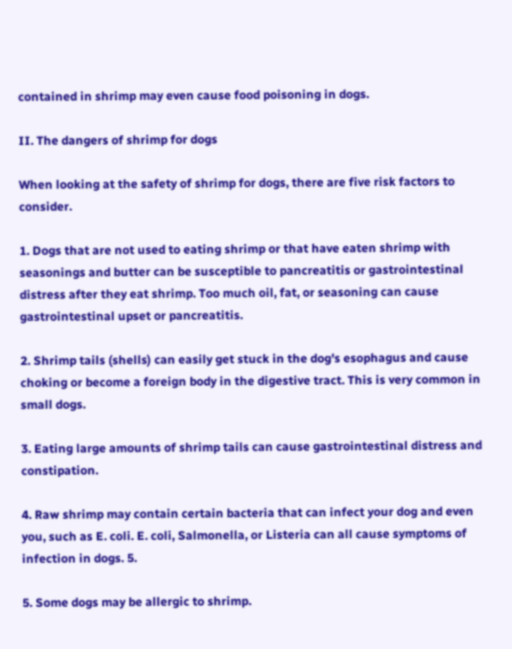contained in shrimp may even cause food poisoning in dogs.

II. The dangers of shrimp for dogs

When looking at the safety of shrimp for dogs, there are five risk factors to consider.

1. Dogs that are not used to eating shrimp or that have eaten shrimp with seasonings and butter can be susceptible to pancreatitis or gastrointestinal distress after they eat shrimp. Too much oil, fat, or seasoning can cause gastrointestinal upset or pancreatitis.

2. Shrimp tails (shells) can easily get stuck in the dog's esophagus and cause choking or become a foreign body in the digestive tract. This is very common in small dogs.

3. Eating large amounts of shrimp tails can cause gastrointestinal distress and constipation.

4. Raw shrimp may contain certain bacteria that can infect your dog and even you, such as E. coli. E. coli, Salmonella, or Listeria can all cause symptoms of infection in dogs. 5.

5. Some dogs may be allergic to shrimp.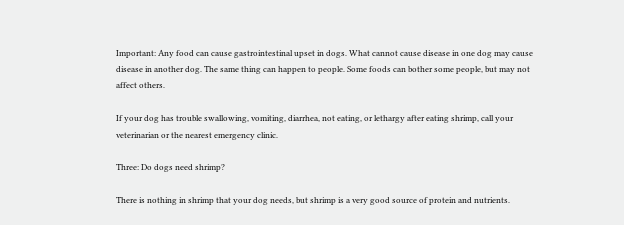Important: Any food can cause gastrointestinal upset in dogs. What cannot cause disease in one dog may cause disease in another dog. The same thing can happen to people. Some foods can bother some people, but may not affect others.

If your dog has trouble swallowing, vomiting, diarrhea, not eating, or lethargy after eating shrimp, call your veterinarian or the nearest emergency clinic.

Three: Do dogs need shrimp?

There is nothing in shrimp that your dog needs, but shrimp is a very good source of protein and nutrients.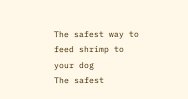The safest way to feed shrimp to your dog
The safest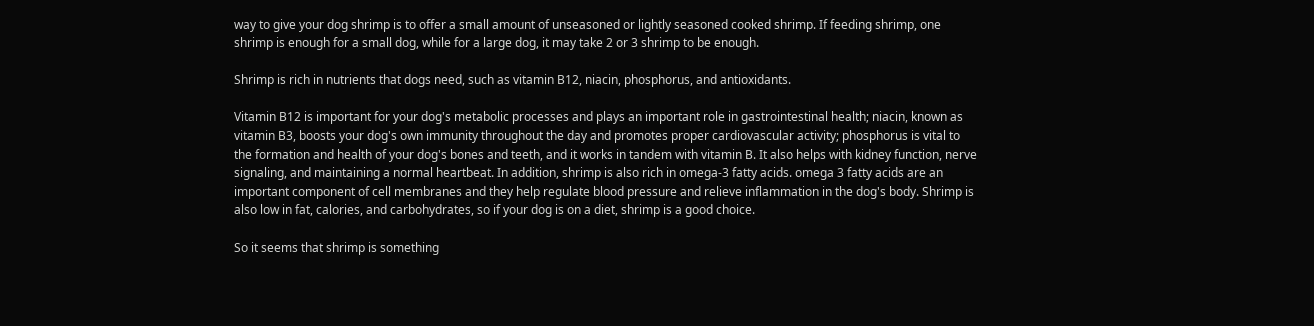way to give your dog shrimp is to offer a small amount of unseasoned or lightly seasoned cooked shrimp. If feeding shrimp, one shrimp is enough for a small dog, while for a large dog, it may take 2 or 3 shrimp to be enough.

Shrimp is rich in nutrients that dogs need, such as vitamin B12, niacin, phosphorus, and antioxidants.

Vitamin B12 is important for your dog's metabolic processes and plays an important role in gastrointestinal health; niacin, known as vitamin B3, boosts your dog's own immunity throughout the day and promotes proper cardiovascular activity; phosphorus is vital to the formation and health of your dog's bones and teeth, and it works in tandem with vitamin B. It also helps with kidney function, nerve signaling, and maintaining a normal heartbeat. In addition, shrimp is also rich in omega-3 fatty acids. omega 3 fatty acids are an important component of cell membranes and they help regulate blood pressure and relieve inflammation in the dog's body. Shrimp is also low in fat, calories, and carbohydrates, so if your dog is on a diet, shrimp is a good choice.

So it seems that shrimp is something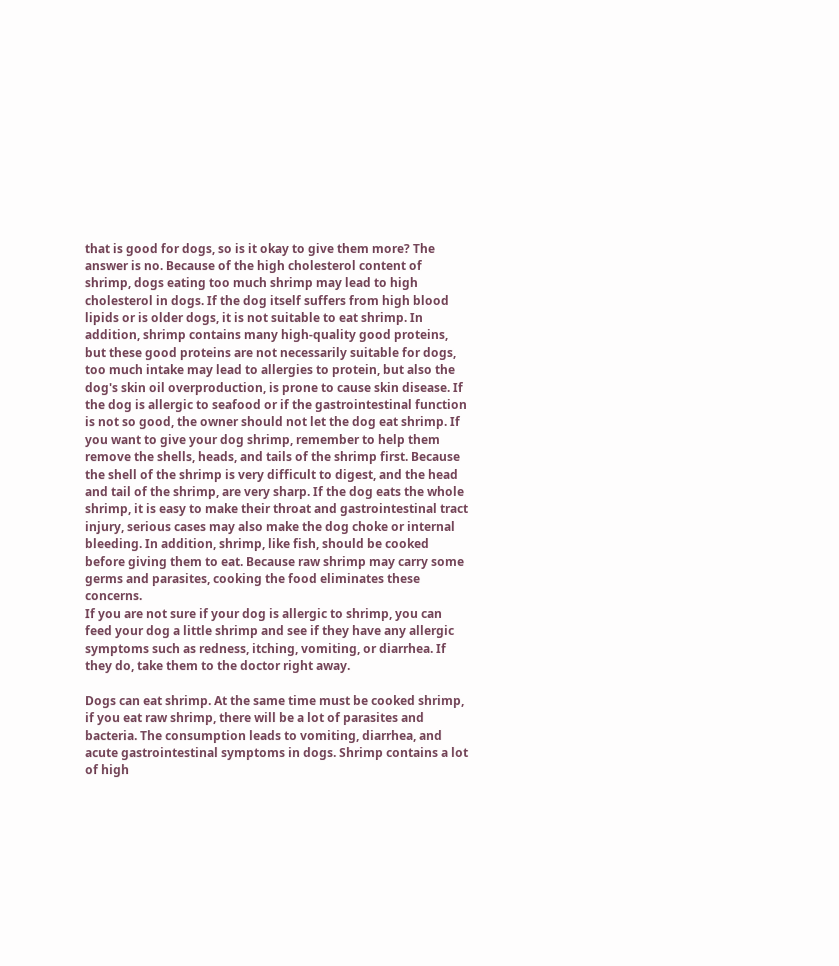that is good for dogs, so is it okay to give them more? The answer is no. Because of the high cholesterol content of shrimp, dogs eating too much shrimp may lead to high cholesterol in dogs. If the dog itself suffers from high blood lipids or is older dogs, it is not suitable to eat shrimp. In addition, shrimp contains many high-quality good proteins, but these good proteins are not necessarily suitable for dogs, too much intake may lead to allergies to protein, but also the dog's skin oil overproduction, is prone to cause skin disease. If the dog is allergic to seafood or if the gastrointestinal function is not so good, the owner should not let the dog eat shrimp. If you want to give your dog shrimp, remember to help them remove the shells, heads, and tails of the shrimp first. Because the shell of the shrimp is very difficult to digest, and the head and tail of the shrimp, are very sharp. If the dog eats the whole shrimp, it is easy to make their throat and gastrointestinal tract injury, serious cases may also make the dog choke or internal bleeding. In addition, shrimp, like fish, should be cooked before giving them to eat. Because raw shrimp may carry some germs and parasites, cooking the food eliminates these concerns.
If you are not sure if your dog is allergic to shrimp, you can feed your dog a little shrimp and see if they have any allergic symptoms such as redness, itching, vomiting, or diarrhea. If they do, take them to the doctor right away.

Dogs can eat shrimp. At the same time must be cooked shrimp, if you eat raw shrimp, there will be a lot of parasites and bacteria. The consumption leads to vomiting, diarrhea, and acute gastrointestinal symptoms in dogs. Shrimp contains a lot of high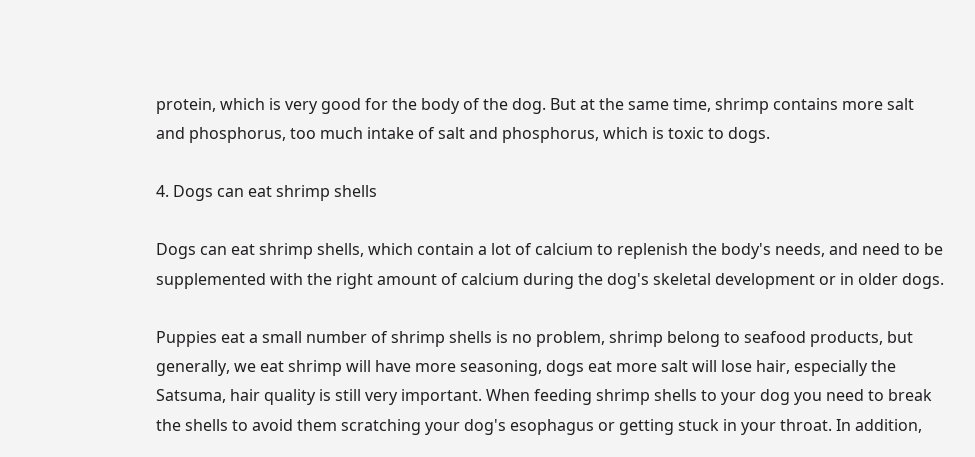protein, which is very good for the body of the dog. But at the same time, shrimp contains more salt and phosphorus, too much intake of salt and phosphorus, which is toxic to dogs.

4. Dogs can eat shrimp shells

Dogs can eat shrimp shells, which contain a lot of calcium to replenish the body's needs, and need to be supplemented with the right amount of calcium during the dog's skeletal development or in older dogs.

Puppies eat a small number of shrimp shells is no problem, shrimp belong to seafood products, but generally, we eat shrimp will have more seasoning, dogs eat more salt will lose hair, especially the Satsuma, hair quality is still very important. When feeding shrimp shells to your dog you need to break the shells to avoid them scratching your dog's esophagus or getting stuck in your throat. In addition,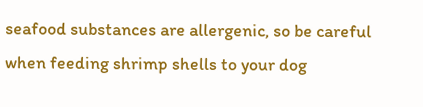seafood substances are allergenic, so be careful when feeding shrimp shells to your dog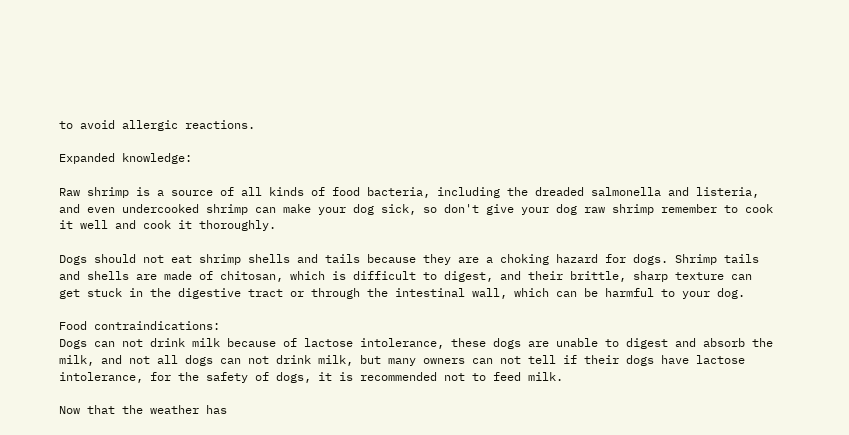to avoid allergic reactions.

Expanded knowledge:

Raw shrimp is a source of all kinds of food bacteria, including the dreaded salmonella and listeria, and even undercooked shrimp can make your dog sick, so don't give your dog raw shrimp remember to cook it well and cook it thoroughly.

Dogs should not eat shrimp shells and tails because they are a choking hazard for dogs. Shrimp tails and shells are made of chitosan, which is difficult to digest, and their brittle, sharp texture can get stuck in the digestive tract or through the intestinal wall, which can be harmful to your dog.

Food contraindications:
Dogs can not drink milk because of lactose intolerance, these dogs are unable to digest and absorb the milk, and not all dogs can not drink milk, but many owners can not tell if their dogs have lactose intolerance, for the safety of dogs, it is recommended not to feed milk.

Now that the weather has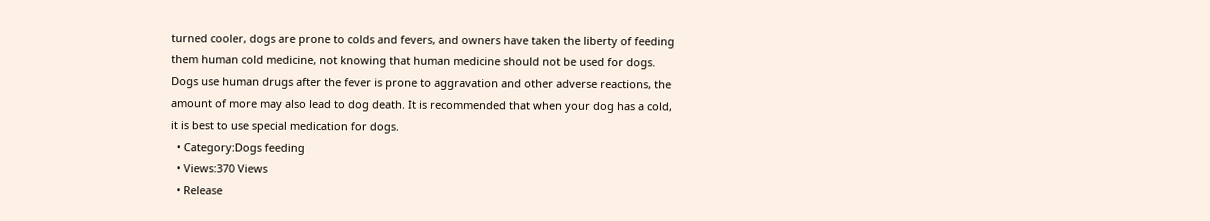turned cooler, dogs are prone to colds and fevers, and owners have taken the liberty of feeding them human cold medicine, not knowing that human medicine should not be used for dogs. Dogs use human drugs after the fever is prone to aggravation and other adverse reactions, the amount of more may also lead to dog death. It is recommended that when your dog has a cold, it is best to use special medication for dogs.
  • Category:Dogs feeding
  • Views:370 Views
  • Release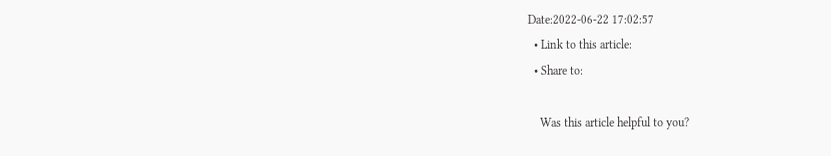Date:2022-06-22 17:02:57
  • Link to this article:
  • Share to:

    Was this article helpful to you?